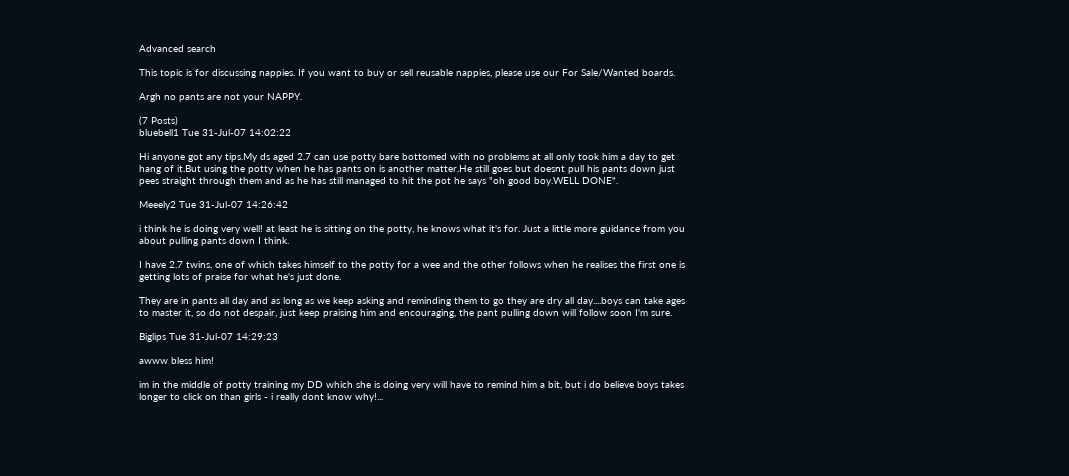Advanced search

This topic is for discussing nappies. If you want to buy or sell reusable nappies, please use our For Sale/Wanted boards.

Argh no pants are not your NAPPY.

(7 Posts)
bluebell1 Tue 31-Jul-07 14:02:22

Hi anyone got any tips.My ds aged 2.7 can use potty bare bottomed with no problems at all only took him a day to get hang of it.But using the potty when he has pants on is another matter.He still goes but doesnt pull his pants down just pees straight through them and as he has still managed to hit the pot he says "oh good boy.WELL DONE".

Meeely2 Tue 31-Jul-07 14:26:42

i think he is doing very well! at least he is sitting on the potty, he knows what it's for. Just a little more guidance from you about pulling pants down I think.

I have 2.7 twins, one of which takes himself to the potty for a wee and the other follows when he realises the first one is getting lots of praise for what he's just done.

They are in pants all day and as long as we keep asking and reminding them to go they are dry all day....boys can take ages to master it, so do not despair, just keep praising him and encouraging, the pant pulling down will follow soon I'm sure.

Biglips Tue 31-Jul-07 14:29:23

awww bless him!

im in the middle of potty training my DD which she is doing very will have to remind him a bit, but i do believe boys takes longer to click on than girls - i really dont know why!...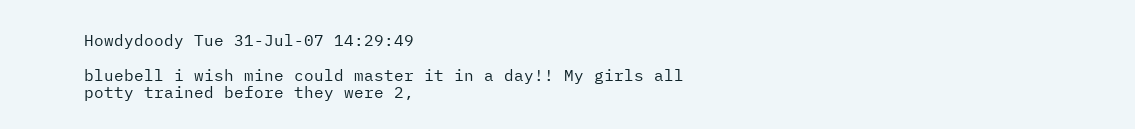Howdydoody Tue 31-Jul-07 14:29:49

bluebell i wish mine could master it in a day!! My girls all potty trained before they were 2,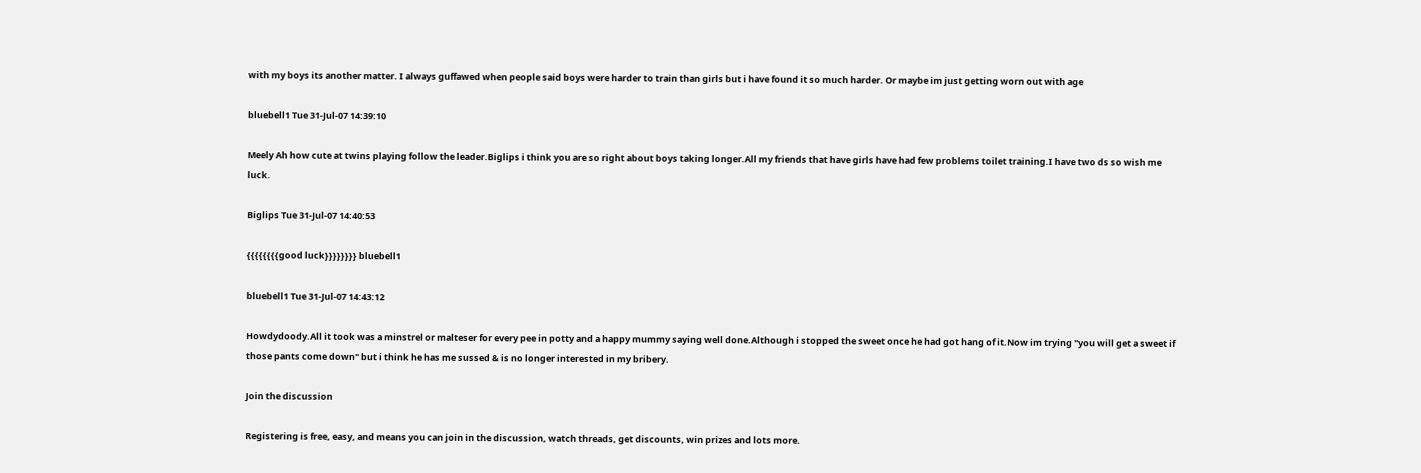with my boys its another matter. I always guffawed when people said boys were harder to train than girls but i have found it so much harder. Or maybe im just getting worn out with age

bluebell1 Tue 31-Jul-07 14:39:10

Meely Ah how cute at twins playing follow the leader.Biglips i think you are so right about boys taking longer.All my friends that have girls have had few problems toilet training.I have two ds so wish me luck.

Biglips Tue 31-Jul-07 14:40:53

{{{{{{{{good luck}}}}}}}} bluebell1

bluebell1 Tue 31-Jul-07 14:43:12

Howdydoody.All it took was a minstrel or malteser for every pee in potty and a happy mummy saying well done.Although i stopped the sweet once he had got hang of it.Now im trying "you will get a sweet if those pants come down" but i think he has me sussed & is no longer interested in my bribery.

Join the discussion

Registering is free, easy, and means you can join in the discussion, watch threads, get discounts, win prizes and lots more.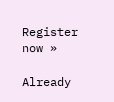Register now »

Already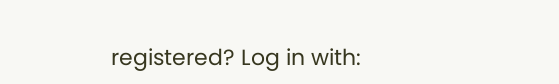registered? Log in with: